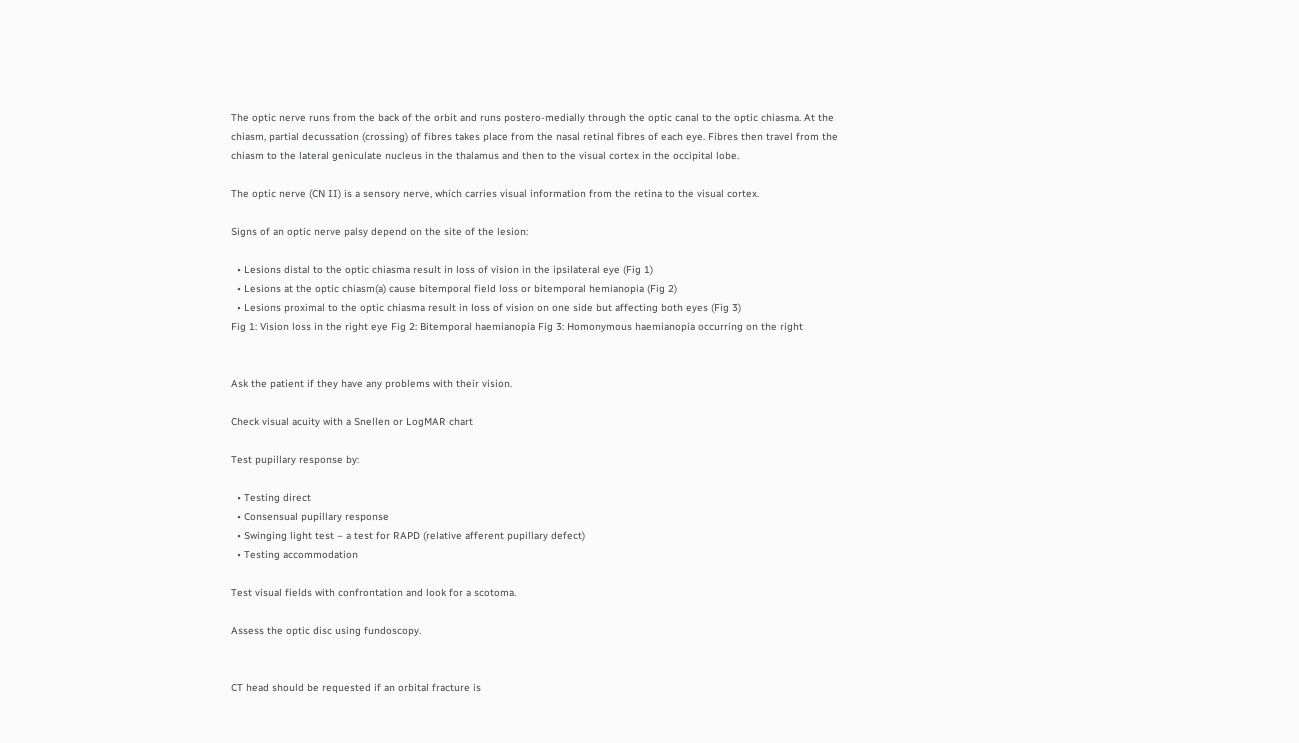The optic nerve runs from the back of the orbit and runs postero-medially through the optic canal to the optic chiasma. At the chiasm, partial decussation (crossing) of fibres takes place from the nasal retinal fibres of each eye. Fibres then travel from the chiasm to the lateral geniculate nucleus in the thalamus and then to the visual cortex in the occipital lobe.

The optic nerve (CN II) is a sensory nerve, which carries visual information from the retina to the visual cortex.

Signs of an optic nerve palsy depend on the site of the lesion:

  • Lesions distal to the optic chiasma result in loss of vision in the ipsilateral eye (Fig 1)
  • Lesions at the optic chiasm(a) cause bitemporal field loss or bitemporal hemianopia (Fig 2)
  • Lesions proximal to the optic chiasma result in loss of vision on one side but affecting both eyes (Fig 3)
Fig 1: Vision loss in the right eye Fig 2: Bitemporal haemianopia Fig 3: Homonymous haemianopia occurring on the right


Ask the patient if they have any problems with their vision.

Check visual acuity with a Snellen or LogMAR chart

Test pupillary response by:

  • Testing direct
  • Consensual pupillary response
  • Swinging light test – a test for RAPD (relative afferent pupillary defect)
  • Testing accommodation

Test visual fields with confrontation and look for a scotoma.

Assess the optic disc using fundoscopy.


CT head should be requested if an orbital fracture is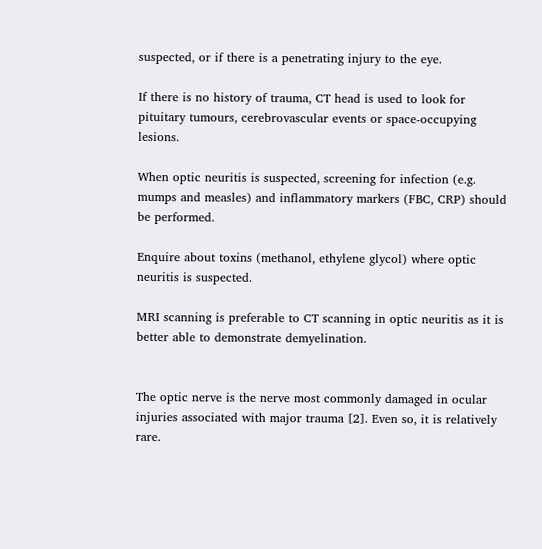suspected, or if there is a penetrating injury to the eye.

If there is no history of trauma, CT head is used to look for pituitary tumours, cerebrovascular events or space-occupying lesions.

When optic neuritis is suspected, screening for infection (e.g. mumps and measles) and inflammatory markers (FBC, CRP) should be performed.

Enquire about toxins (methanol, ethylene glycol) where optic neuritis is suspected.

MRI scanning is preferable to CT scanning in optic neuritis as it is better able to demonstrate demyelination.


The optic nerve is the nerve most commonly damaged in ocular injuries associated with major trauma [2]. Even so, it is relatively rare.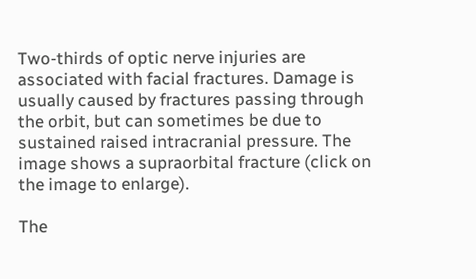Two-thirds of optic nerve injuries are associated with facial fractures. Damage is usually caused by fractures passing through the orbit, but can sometimes be due to sustained raised intracranial pressure. The image shows a supraorbital fracture (click on the image to enlarge).

The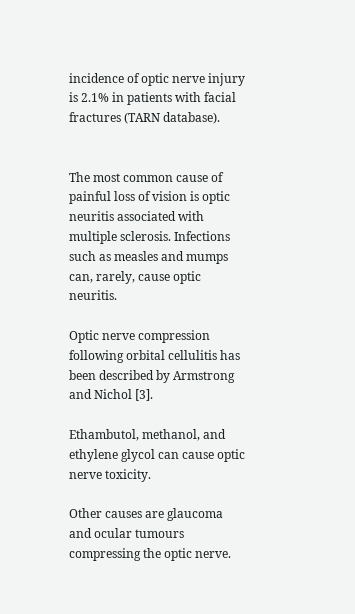incidence of optic nerve injury is 2.1% in patients with facial fractures (TARN database).


The most common cause of painful loss of vision is optic neuritis associated with multiple sclerosis. Infections such as measles and mumps can, rarely, cause optic neuritis.

Optic nerve compression following orbital cellulitis has been described by Armstrong and Nichol [3].

Ethambutol, methanol, and ethylene glycol can cause optic nerve toxicity.

Other causes are glaucoma and ocular tumours compressing the optic nerve.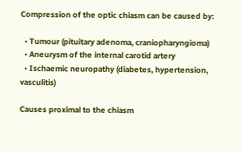Compression of the optic chiasm can be caused by:

  • Tumour (pituitary adenoma, craniopharyngioma)
  • Aneurysm of the internal carotid artery
  • Ischaemic neuropathy (diabetes, hypertension, vasculitis)

Causes proximal to the chiasm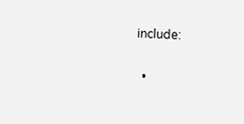include:

  •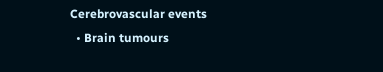Cerebrovascular events
  • Brain tumours